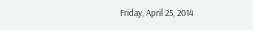Friday, April 25, 2014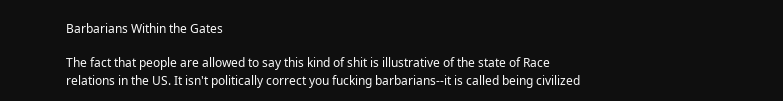Barbarians Within the Gates

The fact that people are allowed to say this kind of shit is illustrative of the state of Race relations in the US. It isn't politically correct you fucking barbarians--it is called being civilized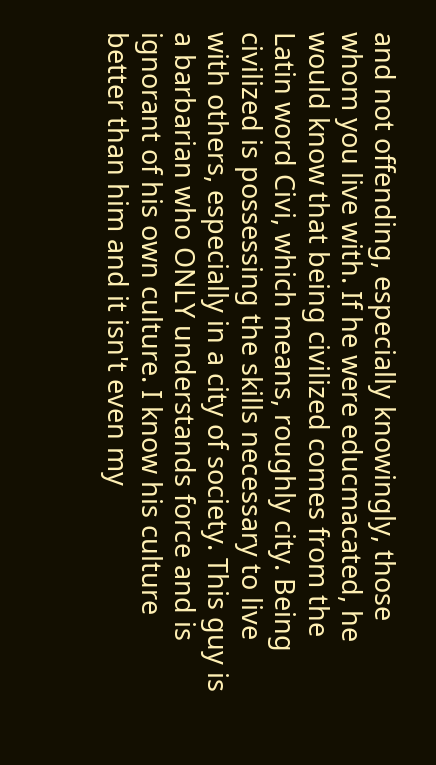and not offending, especially knowingly, those whom you live with. If he were educmacated, he would know that being civilized comes from the Latin word Civi, which means, roughly city. Being civilized is possessing the skills necessary to live with others, especially in a city of society. This guy is a barbarian who ONLY understands force and is ignorant of his own culture. I know his culture better than him and it isn't even my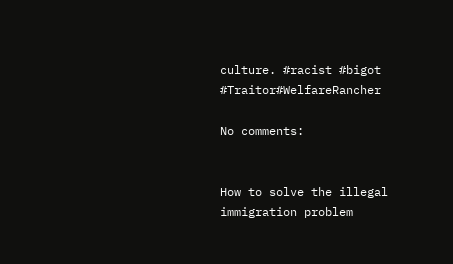culture. #racist #bigot #Traitor#WelfareRancher

No comments:


How to solve the illegal immigration problem